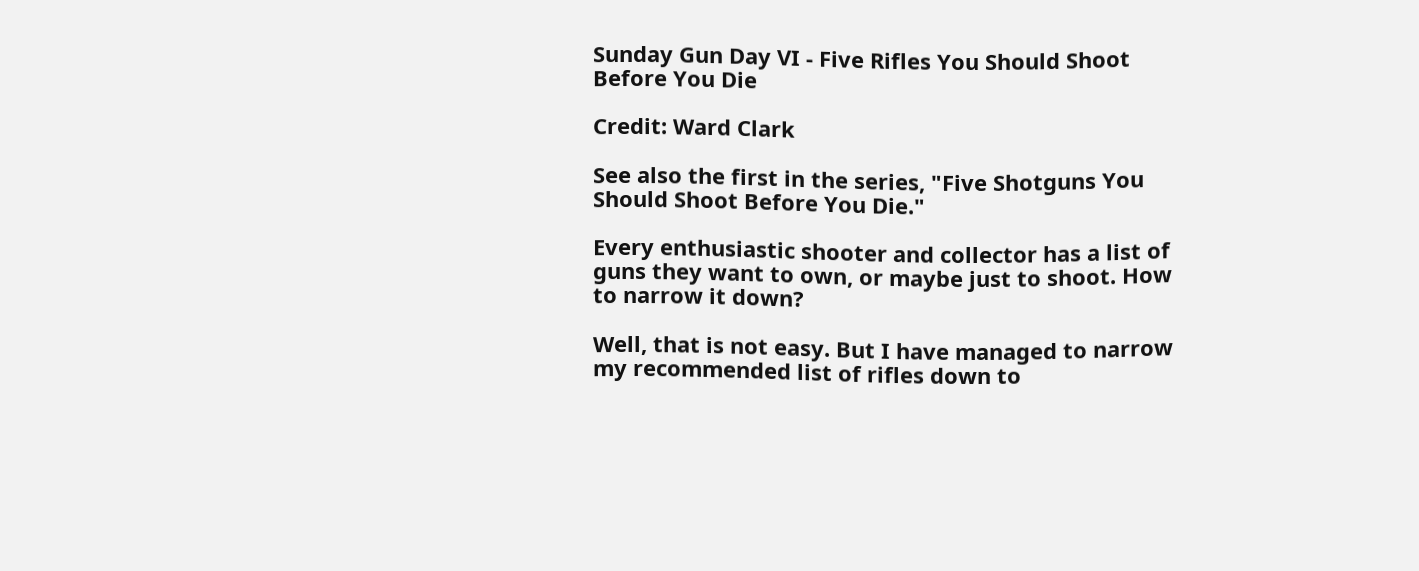Sunday Gun Day VI - Five Rifles You Should Shoot Before You Die

Credit: Ward Clark

See also the first in the series, "Five Shotguns You Should Shoot Before You Die."

Every enthusiastic shooter and collector has a list of guns they want to own, or maybe just to shoot. How to narrow it down?

Well, that is not easy. But I have managed to narrow my recommended list of rifles down to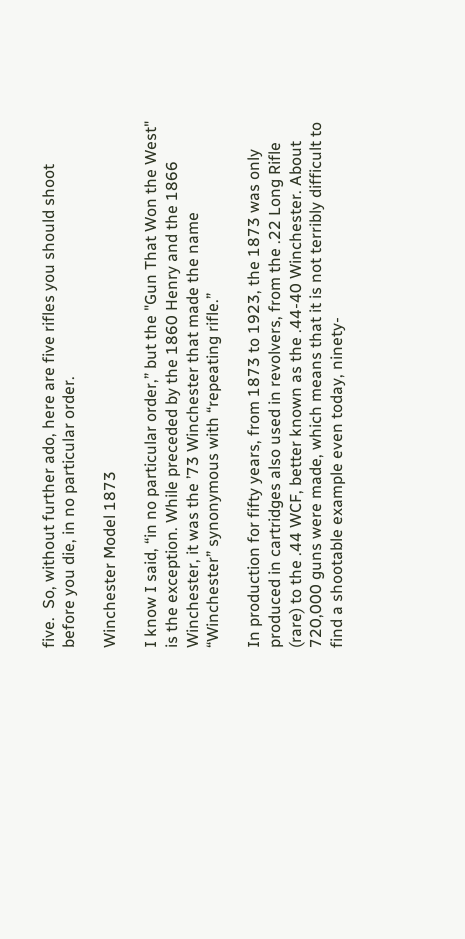five.  So, without further ado, here are five rifles you should shoot before you die, in no particular order.

Winchester Model 1873

I know I said, “in no particular order,” but the "Gun That Won the West" is the exception. While preceded by the 1860 Henry and the 1866 Winchester, it was the ’73 Winchester that made the name “Winchester” synonymous with “repeating rifle.”

In production for fifty years, from 1873 to 1923, the 1873 was only produced in cartridges also used in revolvers, from the .22 Long Rifle (rare) to the .44 WCF, better known as the .44-40 Winchester. About 720,000 guns were made, which means that it is not terribly difficult to find a shootable example even today, ninety-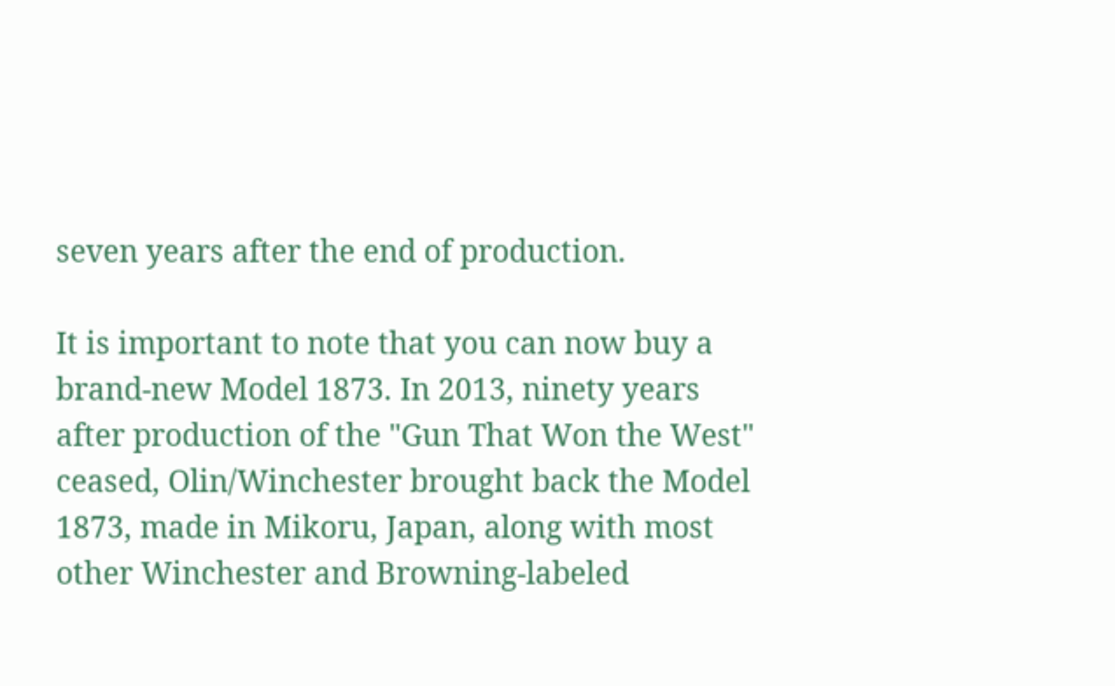seven years after the end of production.

It is important to note that you can now buy a brand-new Model 1873. In 2013, ninety years after production of the "Gun That Won the West" ceased, Olin/Winchester brought back the Model 1873, made in Mikoru, Japan, along with most other Winchester and Browning-labeled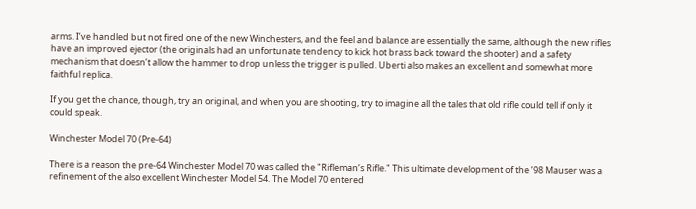arms. I’ve handled but not fired one of the new Winchesters, and the feel and balance are essentially the same, although the new rifles have an improved ejector (the originals had an unfortunate tendency to kick hot brass back toward the shooter) and a safety mechanism that doesn’t allow the hammer to drop unless the trigger is pulled. Uberti also makes an excellent and somewhat more faithful replica.

If you get the chance, though, try an original, and when you are shooting, try to imagine all the tales that old rifle could tell if only it could speak.

Winchester Model 70 (Pre-64)

There is a reason the pre-64 Winchester Model 70 was called the "Rifleman’s Rifle." This ultimate development of the ’98 Mauser was a refinement of the also excellent Winchester Model 54. The Model 70 entered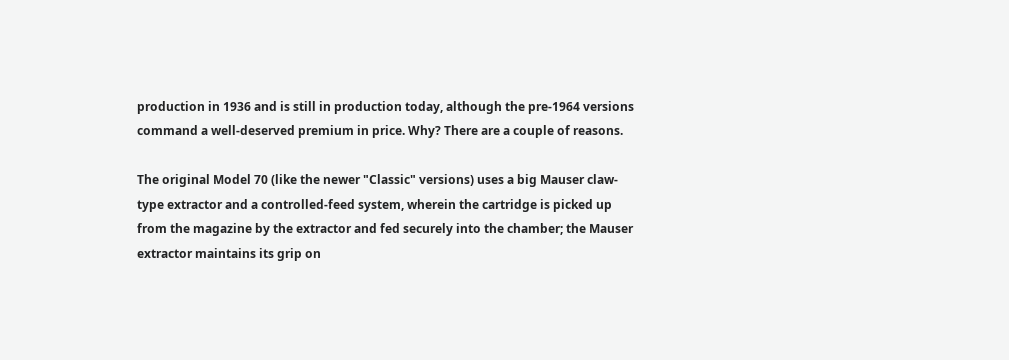production in 1936 and is still in production today, although the pre-1964 versions command a well-deserved premium in price. Why? There are a couple of reasons.

The original Model 70 (like the newer "Classic" versions) uses a big Mauser claw-type extractor and a controlled-feed system, wherein the cartridge is picked up from the magazine by the extractor and fed securely into the chamber; the Mauser extractor maintains its grip on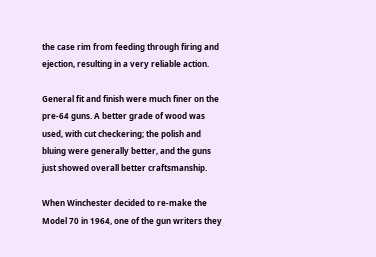the case rim from feeding through firing and ejection, resulting in a very reliable action.

General fit and finish were much finer on the pre-64 guns. A better grade of wood was used, with cut checkering; the polish and bluing were generally better, and the guns just showed overall better craftsmanship.

When Winchester decided to re-make the Model 70 in 1964, one of the gun writers they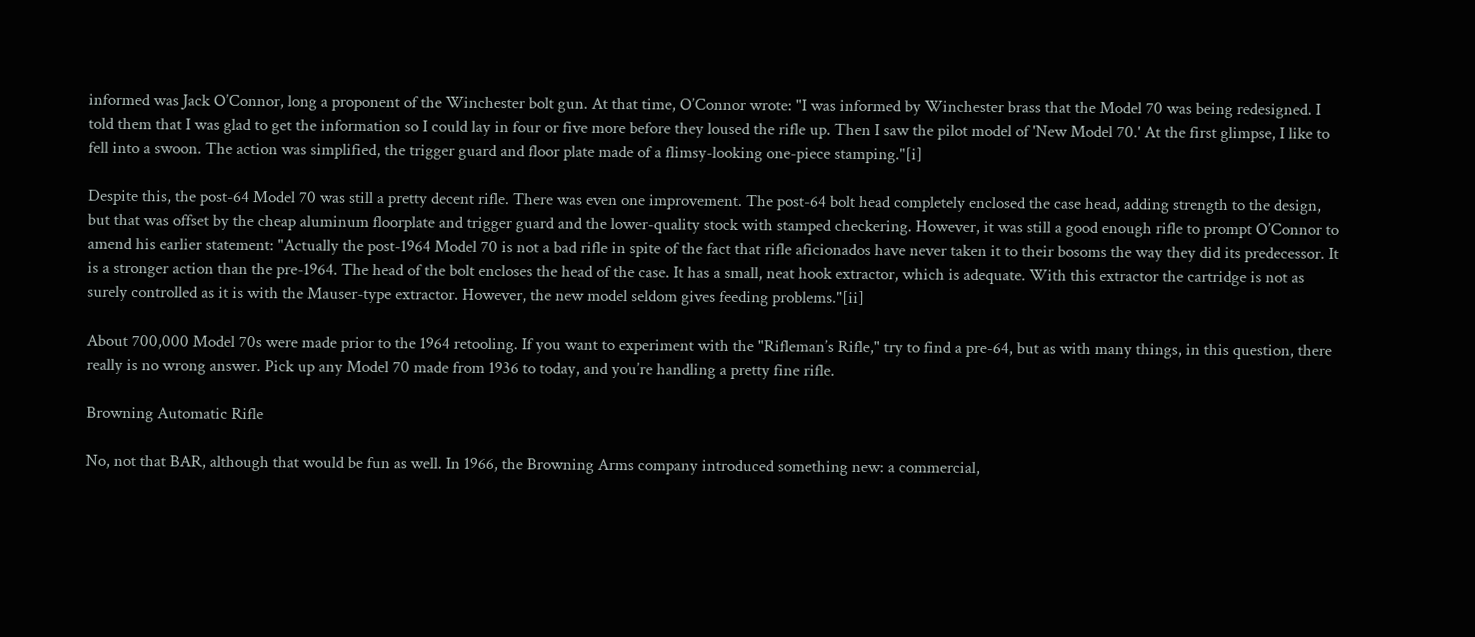informed was Jack O’Connor, long a proponent of the Winchester bolt gun. At that time, O’Connor wrote: "I was informed by Winchester brass that the Model 70 was being redesigned. I told them that I was glad to get the information so I could lay in four or five more before they loused the rifle up. Then I saw the pilot model of 'New Model 70.' At the first glimpse, I like to fell into a swoon. The action was simplified, the trigger guard and floor plate made of a flimsy-looking one-piece stamping."[i]

Despite this, the post-64 Model 70 was still a pretty decent rifle. There was even one improvement. The post-64 bolt head completely enclosed the case head, adding strength to the design, but that was offset by the cheap aluminum floorplate and trigger guard and the lower-quality stock with stamped checkering. However, it was still a good enough rifle to prompt O’Connor to amend his earlier statement: "Actually the post-1964 Model 70 is not a bad rifle in spite of the fact that rifle aficionados have never taken it to their bosoms the way they did its predecessor. It is a stronger action than the pre-1964. The head of the bolt encloses the head of the case. It has a small, neat hook extractor, which is adequate. With this extractor the cartridge is not as surely controlled as it is with the Mauser-type extractor. However, the new model seldom gives feeding problems."[ii]

About 700,000 Model 70s were made prior to the 1964 retooling. If you want to experiment with the "Rifleman’s Rifle," try to find a pre-64, but as with many things, in this question, there really is no wrong answer. Pick up any Model 70 made from 1936 to today, and you’re handling a pretty fine rifle.

Browning Automatic Rifle

No, not that BAR, although that would be fun as well. In 1966, the Browning Arms company introduced something new: a commercial,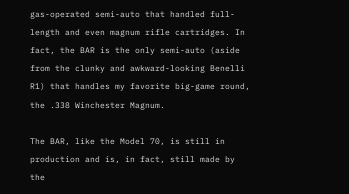gas-operated semi-auto that handled full-length and even magnum rifle cartridges. In fact, the BAR is the only semi-auto (aside from the clunky and awkward-looking Benelli R1) that handles my favorite big-game round, the .338 Winchester Magnum.

The BAR, like the Model 70, is still in production and is, in fact, still made by the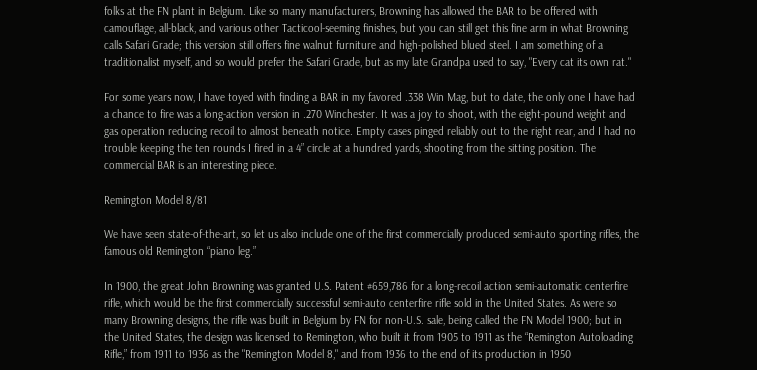folks at the FN plant in Belgium. Like so many manufacturers, Browning has allowed the BAR to be offered with camouflage, all-black, and various other Tacticool-seeming finishes, but you can still get this fine arm in what Browning calls Safari Grade; this version still offers fine walnut furniture and high-polished blued steel. I am something of a traditionalist myself, and so would prefer the Safari Grade, but as my late Grandpa used to say, "Every cat its own rat."

For some years now, I have toyed with finding a BAR in my favored .338 Win Mag, but to date, the only one I have had a chance to fire was a long-action version in .270 Winchester. It was a joy to shoot, with the eight-pound weight and gas operation reducing recoil to almost beneath notice. Empty cases pinged reliably out to the right rear, and I had no trouble keeping the ten rounds I fired in a 4” circle at a hundred yards, shooting from the sitting position. The commercial BAR is an interesting piece.

Remington Model 8/81

We have seen state-of-the-art, so let us also include one of the first commercially produced semi-auto sporting rifles, the famous old Remington “piano leg.”

In 1900, the great John Browning was granted U.S. Patent #659,786 for a long-recoil action semi-automatic centerfire rifle, which would be the first commercially successful semi-auto centerfire rifle sold in the United States. As were so many Browning designs, the rifle was built in Belgium by FN for non-U.S. sale, being called the FN Model 1900; but in the United States, the design was licensed to Remington, who built it from 1905 to 1911 as the “Remington Autoloading Rifle,” from 1911 to 1936 as the "Remington Model 8," and from 1936 to the end of its production in 1950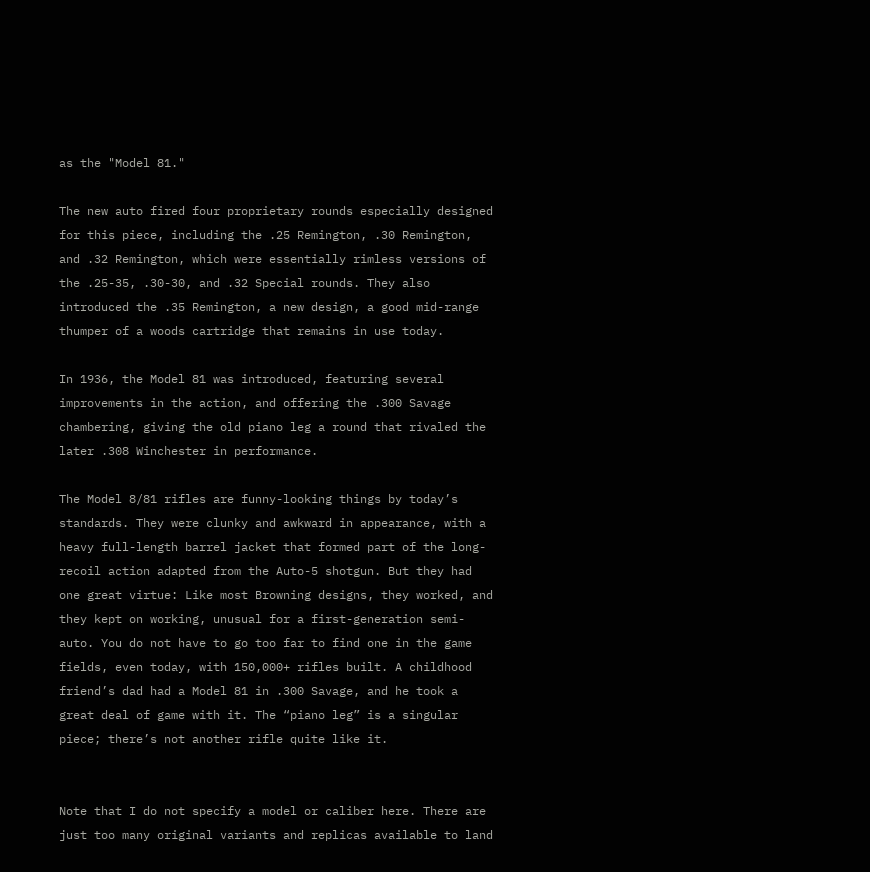as the "Model 81."

The new auto fired four proprietary rounds especially designed for this piece, including the .25 Remington, .30 Remington, and .32 Remington, which were essentially rimless versions of the .25-35, .30-30, and .32 Special rounds. They also introduced the .35 Remington, a new design, a good mid-range thumper of a woods cartridge that remains in use today.

In 1936, the Model 81 was introduced, featuring several improvements in the action, and offering the .300 Savage chambering, giving the old piano leg a round that rivaled the later .308 Winchester in performance.

The Model 8/81 rifles are funny-looking things by today’s standards. They were clunky and awkward in appearance, with a heavy full-length barrel jacket that formed part of the long-recoil action adapted from the Auto-5 shotgun. But they had one great virtue: Like most Browning designs, they worked, and they kept on working, unusual for a first-generation semi-auto. You do not have to go too far to find one in the game fields, even today, with 150,000+ rifles built. A childhood friend’s dad had a Model 81 in .300 Savage, and he took a great deal of game with it. The “piano leg” is a singular piece; there’s not another rifle quite like it.


Note that I do not specify a model or caliber here. There are just too many original variants and replicas available to land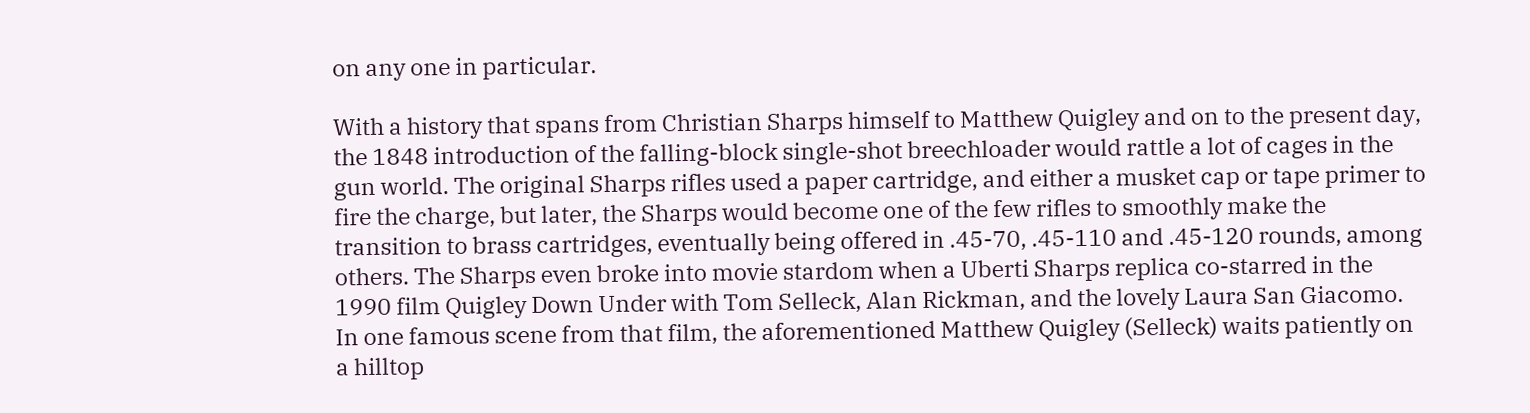on any one in particular.

With a history that spans from Christian Sharps himself to Matthew Quigley and on to the present day, the 1848 introduction of the falling-block single-shot breechloader would rattle a lot of cages in the gun world. The original Sharps rifles used a paper cartridge, and either a musket cap or tape primer to fire the charge, but later, the Sharps would become one of the few rifles to smoothly make the transition to brass cartridges, eventually being offered in .45-70, .45-110 and .45-120 rounds, among others. The Sharps even broke into movie stardom when a Uberti Sharps replica co-starred in the 1990 film Quigley Down Under with Tom Selleck, Alan Rickman, and the lovely Laura San Giacomo. In one famous scene from that film, the aforementioned Matthew Quigley (Selleck) waits patiently on a hilltop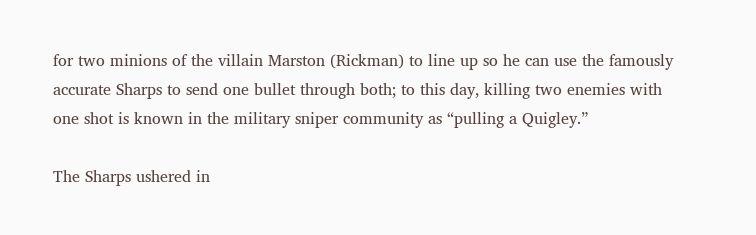for two minions of the villain Marston (Rickman) to line up so he can use the famously accurate Sharps to send one bullet through both; to this day, killing two enemies with one shot is known in the military sniper community as “pulling a Quigley.”

The Sharps ushered in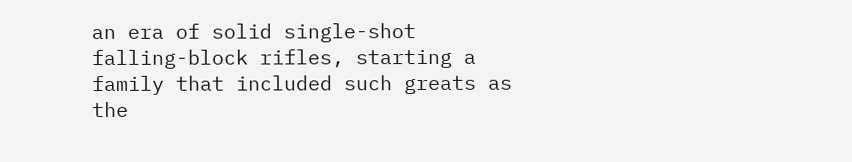an era of solid single-shot falling-block rifles, starting a family that included such greats as the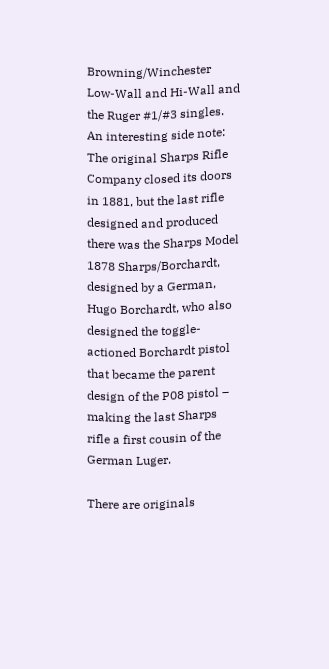Browning/Winchester Low-Wall and Hi-Wall and the Ruger #1/#3 singles. An interesting side note: The original Sharps Rifle Company closed its doors in 1881, but the last rifle designed and produced there was the Sharps Model 1878 Sharps/Borchardt, designed by a German, Hugo Borchardt, who also designed the toggle-actioned Borchardt pistol that became the parent design of the P08 pistol – making the last Sharps rifle a first cousin of the German Luger.

There are originals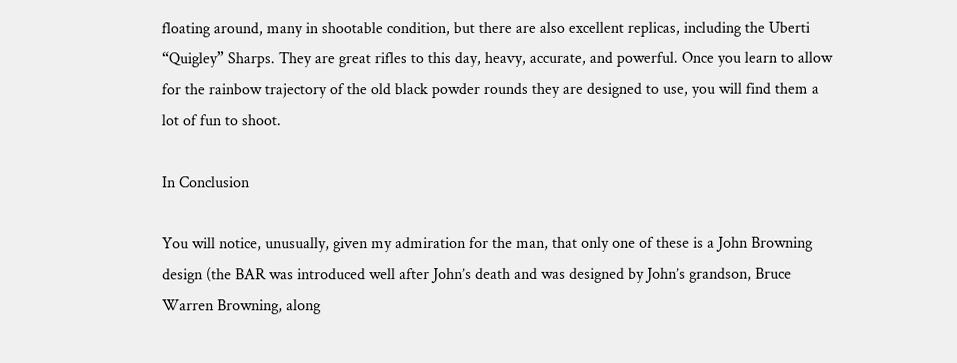floating around, many in shootable condition, but there are also excellent replicas, including the Uberti “Quigley” Sharps. They are great rifles to this day, heavy, accurate, and powerful. Once you learn to allow for the rainbow trajectory of the old black powder rounds they are designed to use, you will find them a lot of fun to shoot.

In Conclusion

You will notice, unusually, given my admiration for the man, that only one of these is a John Browning design (the BAR was introduced well after John’s death and was designed by John’s grandson, Bruce Warren Browning, along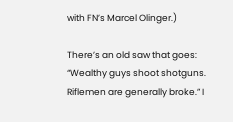with FN’s Marcel Olinger.)

There’s an old saw that goes: “Wealthy guys shoot shotguns. Riflemen are generally broke.” I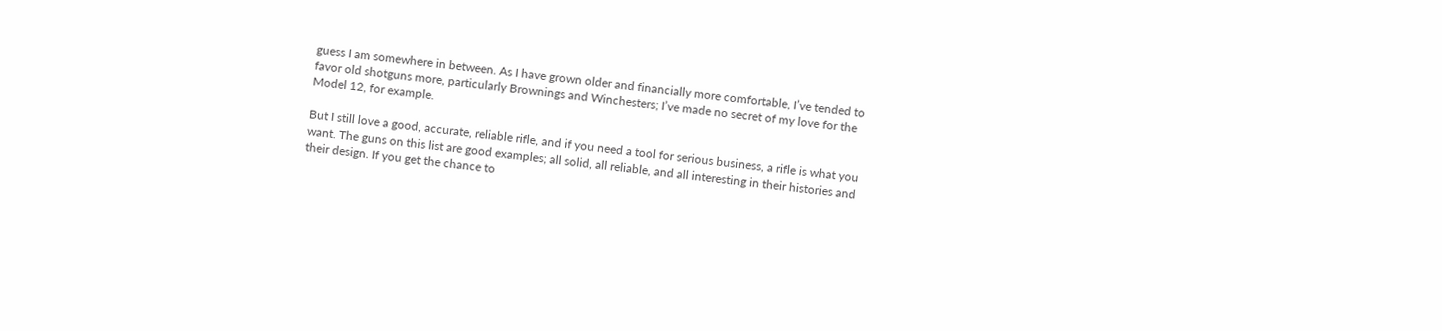guess I am somewhere in between. As I have grown older and financially more comfortable, I’ve tended to favor old shotguns more, particularly Brownings and Winchesters; I’ve made no secret of my love for the Model 12, for example.

But I still love a good, accurate, reliable rifle, and if you need a tool for serious business, a rifle is what you want. The guns on this list are good examples; all solid, all reliable, and all interesting in their histories and their design. If you get the chance to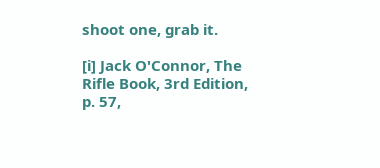shoot one, grab it.

[i] Jack O'Connor, The Rifle Book, 3rd Edition, p. 57,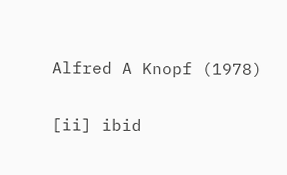Alfred A Knopf (1978)

[ii] ibid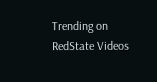Trending on RedState Videos